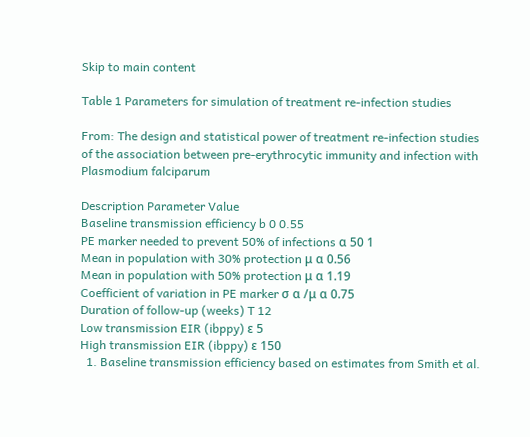Skip to main content

Table 1 Parameters for simulation of treatment re-infection studies

From: The design and statistical power of treatment re-infection studies of the association between pre-erythrocytic immunity and infection with Plasmodium falciparum

Description Parameter Value
Baseline transmission efficiency b 0 0.55
PE marker needed to prevent 50% of infections α 50 1
Mean in population with 30% protection μ α 0.56
Mean in population with 50% protection μ α 1.19
Coefficient of variation in PE marker σ α /μ α 0.75
Duration of follow-up (weeks) T 12
Low transmission EIR (ibppy) ε 5
High transmission EIR (ibppy) ε 150
  1. Baseline transmission efficiency based on estimates from Smith et al.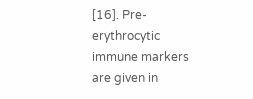[16]. Pre-erythrocytic immune markers are given in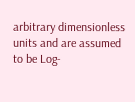arbitrary dimensionless units and are assumed to be Log-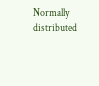Normally distributed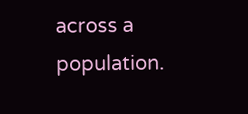across a population.